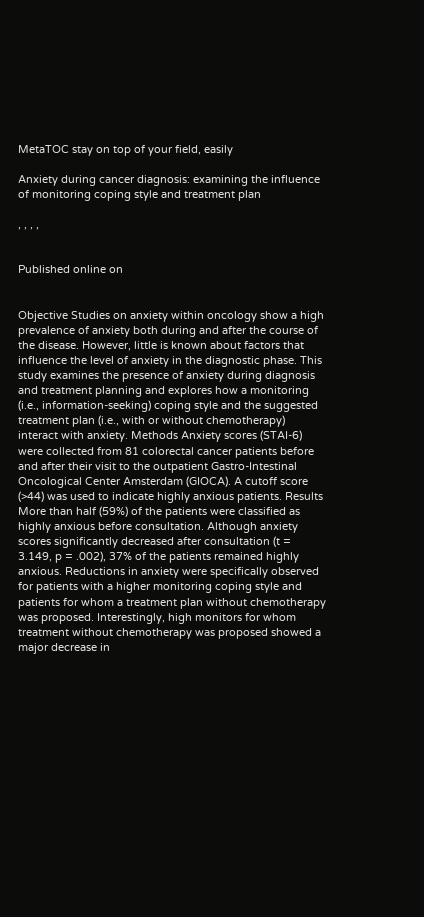MetaTOC stay on top of your field, easily

Anxiety during cancer diagnosis: examining the influence of monitoring coping style and treatment plan

, , , ,


Published online on


Objective Studies on anxiety within oncology show a high prevalence of anxiety both during and after the course of the disease. However, little is known about factors that influence the level of anxiety in the diagnostic phase. This study examines the presence of anxiety during diagnosis and treatment planning and explores how a monitoring (i.e., information‐seeking) coping style and the suggested treatment plan (i.e., with or without chemotherapy) interact with anxiety. Methods Anxiety scores (STAI‐6) were collected from 81 colorectal cancer patients before and after their visit to the outpatient Gastro‐Intestinal Oncological Center Amsterdam (GIOCA). A cutoff score (>44) was used to indicate highly anxious patients. Results More than half (59%) of the patients were classified as highly anxious before consultation. Although anxiety scores significantly decreased after consultation (t = 3.149, p = .002), 37% of the patients remained highly anxious. Reductions in anxiety were specifically observed for patients with a higher monitoring coping style and patients for whom a treatment plan without chemotherapy was proposed. Interestingly, high monitors for whom treatment without chemotherapy was proposed showed a major decrease in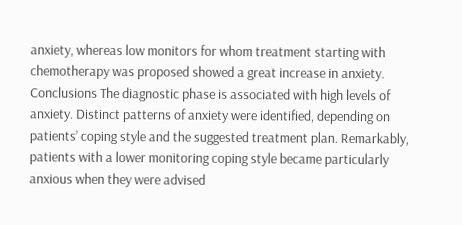anxiety, whereas low monitors for whom treatment starting with chemotherapy was proposed showed a great increase in anxiety. Conclusions The diagnostic phase is associated with high levels of anxiety. Distinct patterns of anxiety were identified, depending on patients’ coping style and the suggested treatment plan. Remarkably, patients with a lower monitoring coping style became particularly anxious when they were advised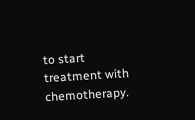to start treatment with chemotherapy.